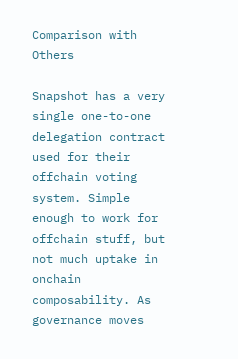Comparison with Others

Snapshot has a very single one-to-one delegation contract used for their offchain voting system. Simple enough to work for offchain stuff, but not much uptake in onchain composability. As governance moves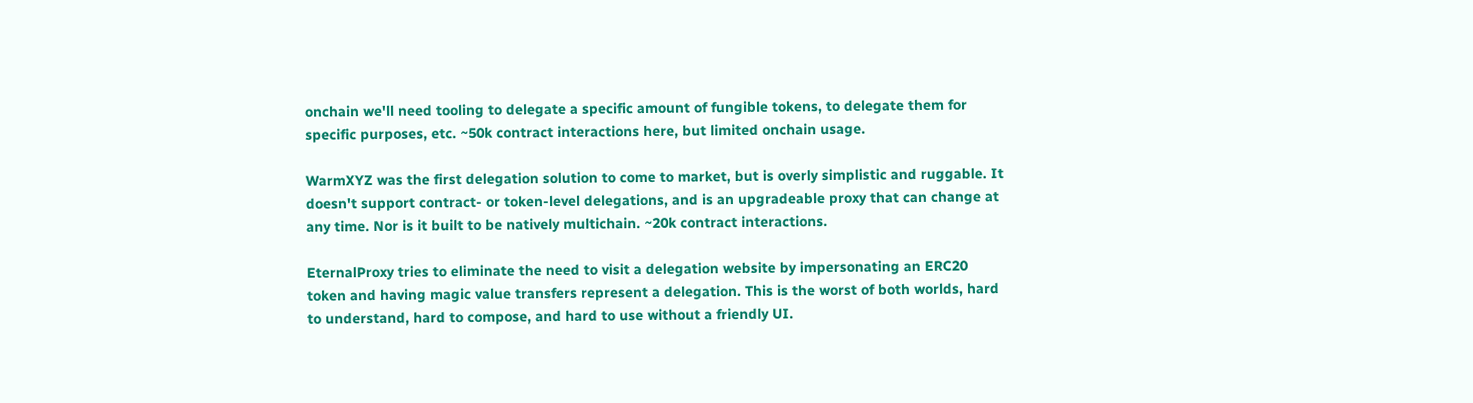onchain we'll need tooling to delegate a specific amount of fungible tokens, to delegate them for specific purposes, etc. ~50k contract interactions here, but limited onchain usage.

WarmXYZ was the first delegation solution to come to market, but is overly simplistic and ruggable. It doesn't support contract- or token-level delegations, and is an upgradeable proxy that can change at any time. Nor is it built to be natively multichain. ~20k contract interactions.

EternalProxy tries to eliminate the need to visit a delegation website by impersonating an ERC20 token and having magic value transfers represent a delegation. This is the worst of both worlds, hard to understand, hard to compose, and hard to use without a friendly UI.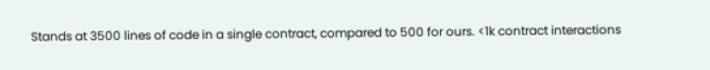Stands at 3500 lines of code in a single contract, compared to 500 for ours. <1k contract interactions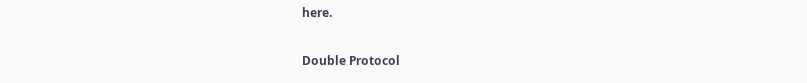here.

Double Protocol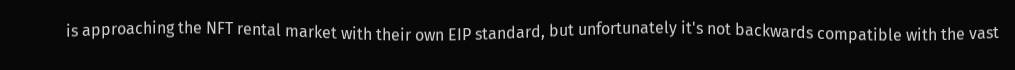is approaching the NFT rental market with their own EIP standard, but unfortunately it's not backwards compatible with the vast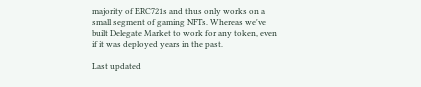majority of ERC721s and thus only works on a small segment of gaming NFTs. Whereas we've built Delegate Market to work for any token, even if it was deployed years in the past.

Last updated